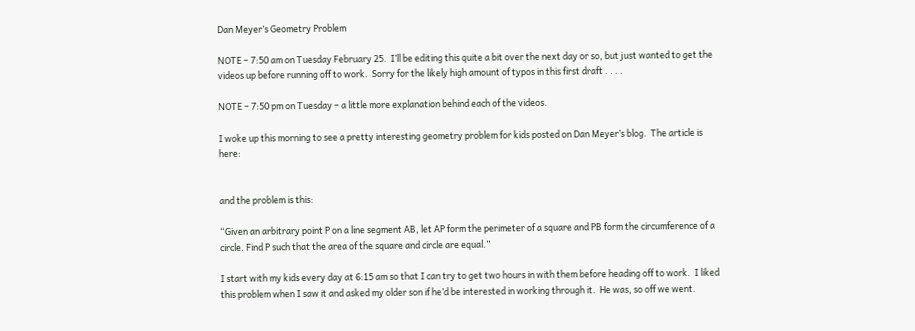Dan Meyer’s Geometry Problem

NOTE – 7:50 am on Tuesday February 25.  I’ll be editing this quite a bit over the next day or so, but just wanted to get the videos up before running off to work.  Sorry for the likely high amount of typos in this first draft . . . .

NOTE – 7:50 pm on Tuesday – a little more explanation behind each of the videos.

I woke up this morning to see a pretty interesting geometry problem for kids posted on Dan Meyer’s blog.  The article is here:


and the problem is this:

“Given an arbitrary point P on a line segment AB, let AP form the perimeter of a square and PB form the circumference of a circle. Find P such that the area of the square and circle are equal.”

I start with my kids every day at 6:15 am so that I can try to get two hours in with them before heading off to work.  I liked this problem when I saw it and asked my older son if he’d be interested in working through it.  He was, so off we went.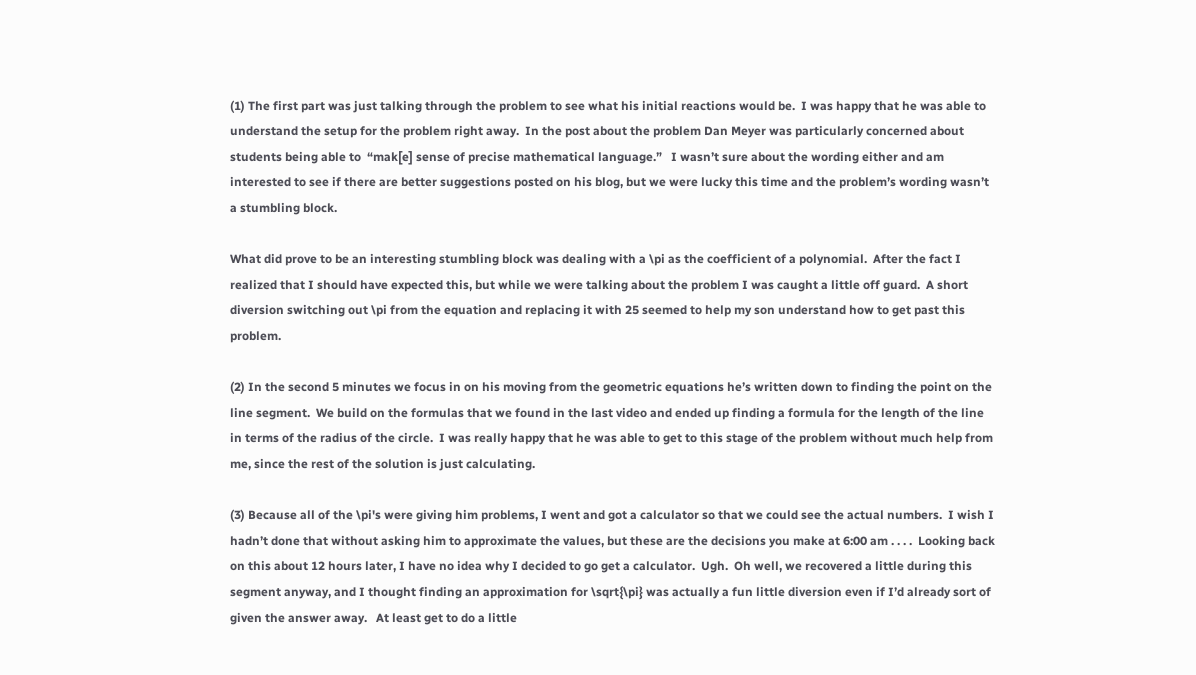(1) The first part was just talking through the problem to see what his initial reactions would be.  I was happy that he was able to understand the setup for the problem right away.  In the post about the problem Dan Meyer was particularly concerned about students being able to  “mak[e] sense of precise mathematical language.”   I wasn’t sure about the wording either and am interested to see if there are better suggestions posted on his blog, but we were lucky this time and the problem’s wording wasn’t a stumbling block.

What did prove to be an interesting stumbling block was dealing with a \pi as the coefficient of a polynomial.  After the fact I realized that I should have expected this, but while we were talking about the problem I was caught a little off guard.  A short diversion switching out \pi from the equation and replacing it with 25 seemed to help my son understand how to get past this problem.

(2) In the second 5 minutes we focus in on his moving from the geometric equations he’s written down to finding the point on the line segment.  We build on the formulas that we found in the last video and ended up finding a formula for the length of the line in terms of the radius of the circle.  I was really happy that he was able to get to this stage of the problem without much help from me, since the rest of the solution is just calculating.

(3) Because all of the \pi's were giving him problems, I went and got a calculator so that we could see the actual numbers.  I wish I hadn’t done that without asking him to approximate the values, but these are the decisions you make at 6:00 am . . . .  Looking back on this about 12 hours later, I have no idea why I decided to go get a calculator.  Ugh.  Oh well, we recovered a little during this segment anyway, and I thought finding an approximation for \sqrt{\pi} was actually a fun little diversion even if I’d already sort of given the answer away.   At least get to do a little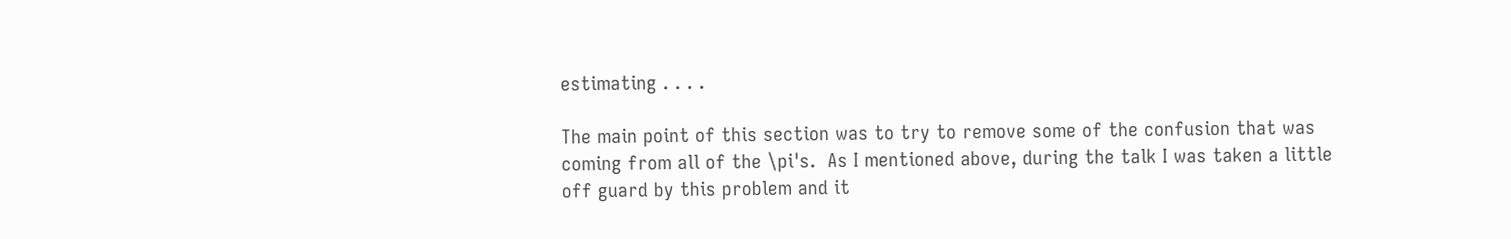estimating . . . .

The main point of this section was to try to remove some of the confusion that was coming from all of the \pi's.  As I mentioned above, during the talk I was taken a little off guard by this problem and it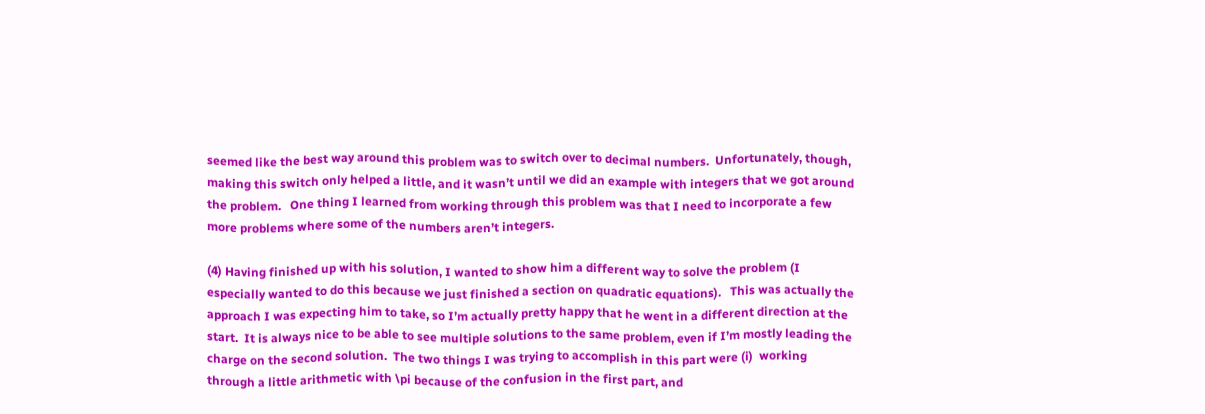seemed like the best way around this problem was to switch over to decimal numbers.  Unfortunately, though, making this switch only helped a little, and it wasn’t until we did an example with integers that we got around the problem.   One thing I learned from working through this problem was that I need to incorporate a few more problems where some of the numbers aren’t integers.

(4) Having finished up with his solution, I wanted to show him a different way to solve the problem (I especially wanted to do this because we just finished a section on quadratic equations).   This was actually the approach I was expecting him to take, so I’m actually pretty happy that he went in a different direction at the start.  It is always nice to be able to see multiple solutions to the same problem, even if I’m mostly leading the charge on the second solution.  The two things I was trying to accomplish in this part were (i)  working through a little arithmetic with \pi because of the confusion in the first part, and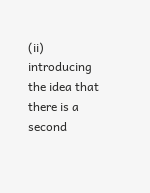(ii) introducing the idea that there is a second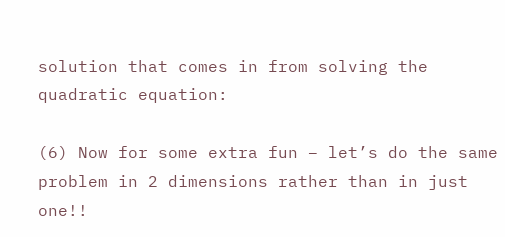solution that comes in from solving the quadratic equation:

(6) Now for some extra fun – let’s do the same problem in 2 dimensions rather than in just one!!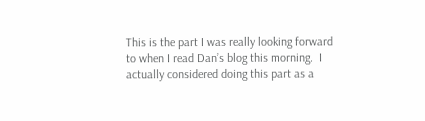This is the part I was really looking forward to when I read Dan’s blog this morning.  I actually considered doing this part as a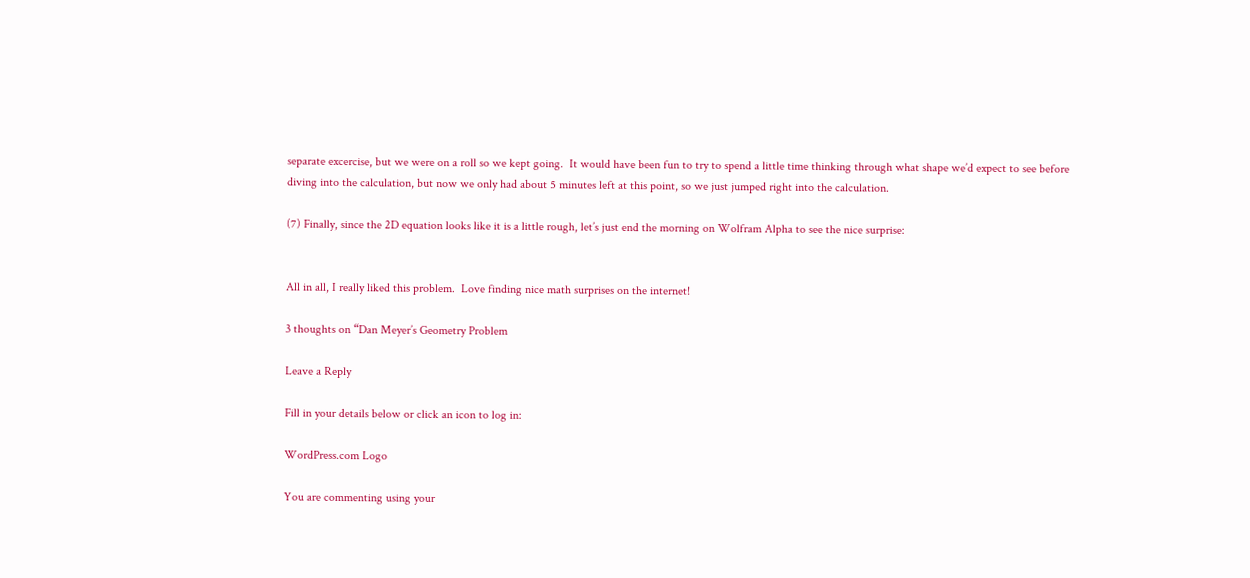separate excercise, but we were on a roll so we kept going.  It would have been fun to try to spend a little time thinking through what shape we’d expect to see before diving into the calculation, but now we only had about 5 minutes left at this point, so we just jumped right into the calculation.

(7) Finally, since the 2D equation looks like it is a little rough, let’s just end the morning on Wolfram Alpha to see the nice surprise:


All in all, I really liked this problem.  Love finding nice math surprises on the internet!

3 thoughts on “Dan Meyer’s Geometry Problem

Leave a Reply

Fill in your details below or click an icon to log in:

WordPress.com Logo

You are commenting using your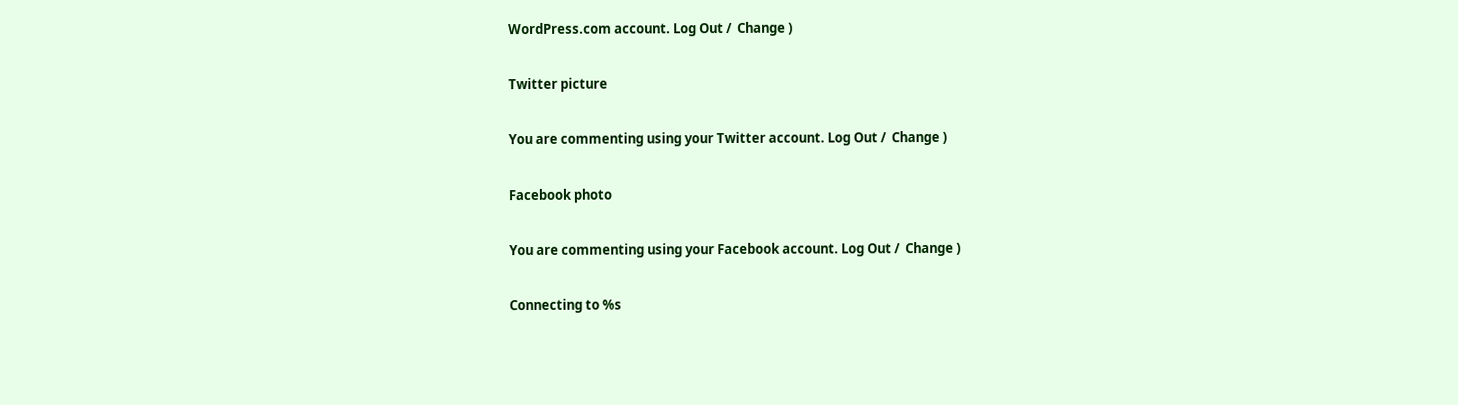WordPress.com account. Log Out /  Change )

Twitter picture

You are commenting using your Twitter account. Log Out /  Change )

Facebook photo

You are commenting using your Facebook account. Log Out /  Change )

Connecting to %s